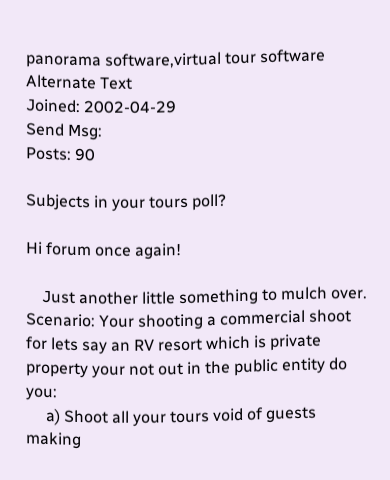panorama software,virtual tour software
Alternate Text
Joined: 2002-04-29
Send Msg:
Posts: 90

Subjects in your tours poll?

Hi forum once again!

    Just another little something to mulch over.
Scenario: Your shooting a commercial shoot for lets say an RV resort which is private property your not out in the public entity do you:
     a) Shoot all your tours void of guests making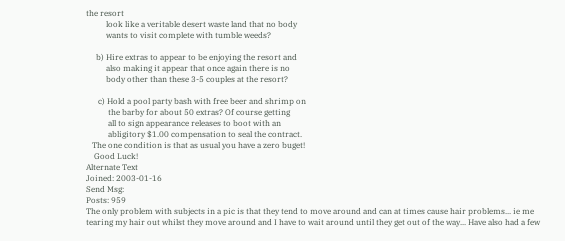the resort
          look like a veritable desert waste land that no body
          wants to visit complete with tumble weeds?

     b) Hire extras to appear to be enjoying the resort and
          also making it appear that once again there is no
          body other than these 3-5 couples at the resort?

      c) Hold a pool party bash with free beer and shrimp on
           the barby for about 50 extras? Of course getting
           all to sign appearance releases to boot with an
           abligitory $1.00 compensation to seal the contract.
   The one condition is that as usual you have a zero buget!
    Good Luck!
Alternate Text
Joined: 2003-01-16
Send Msg:
Posts: 959
The only problem with subjects in a pic is that they tend to move around and can at times cause hair problems... ie me tearing my hair out whilst they move around and I have to wait around until they get out of the way... Have also had a few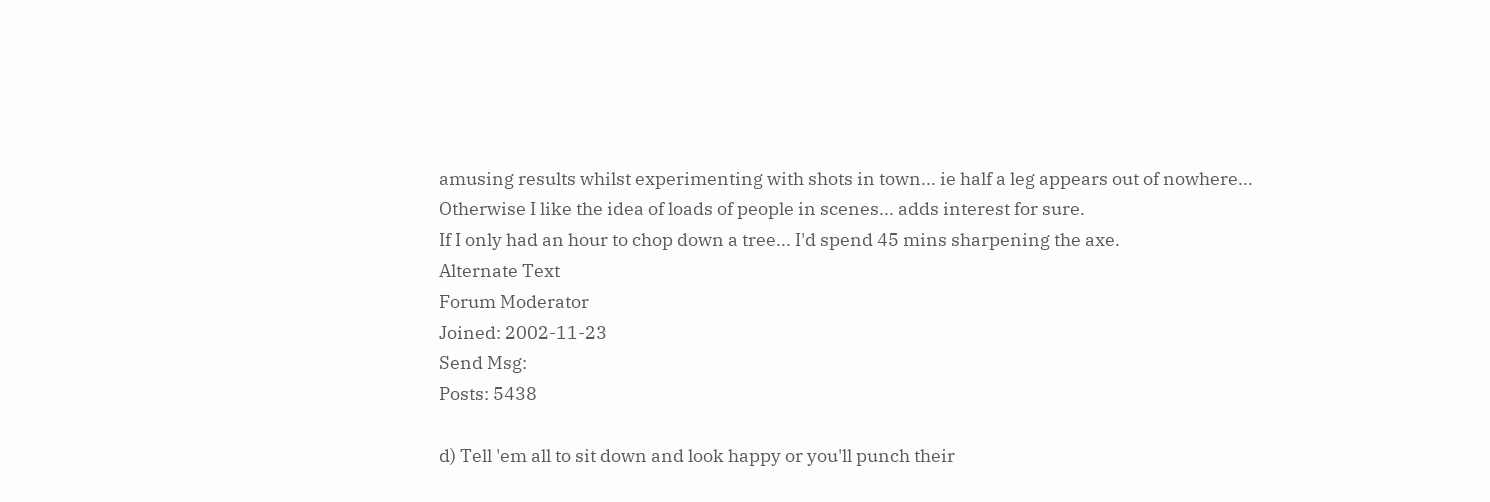amusing results whilst experimenting with shots in town... ie half a leg appears out of nowhere...
Otherwise I like the idea of loads of people in scenes... adds interest for sure.
If I only had an hour to chop down a tree... I'd spend 45 mins sharpening the axe.
Alternate Text
Forum Moderator
Joined: 2002-11-23
Send Msg:
Posts: 5438

d) Tell 'em all to sit down and look happy or you'll punch their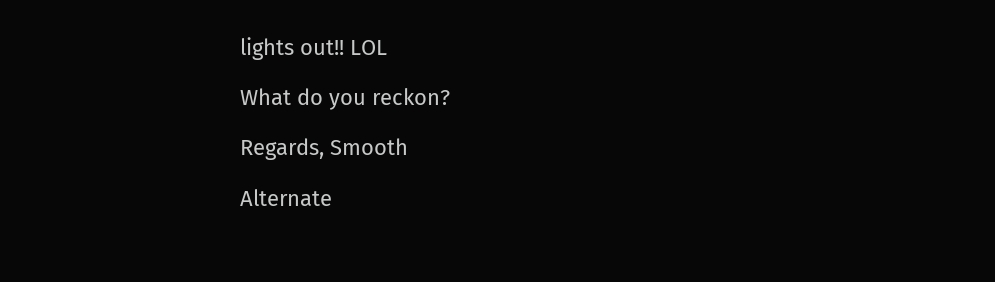lights out!! LOL

What do you reckon?

Regards, Smooth

Alternate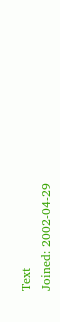Text
Joined: 2002-04-29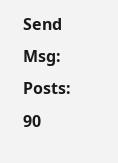Send Msg:
Posts: 90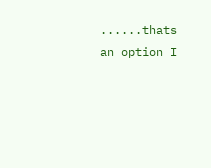......thats an option I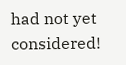had not yet considered!